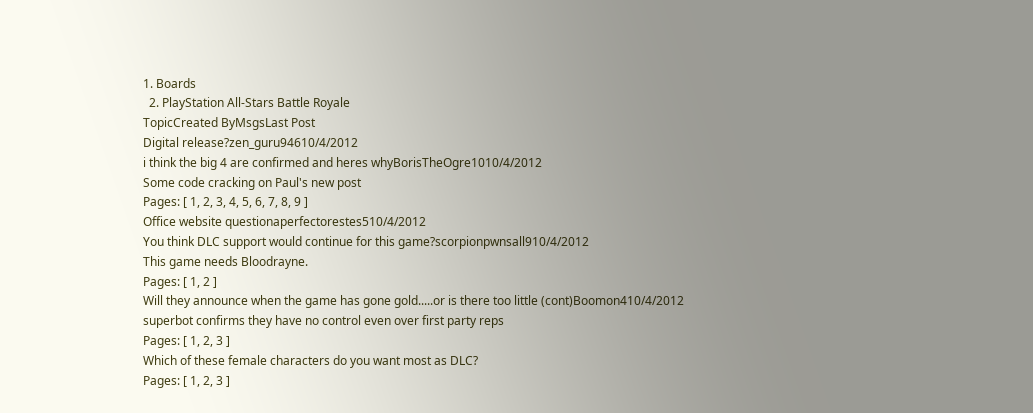1. Boards
  2. PlayStation All-Stars Battle Royale
TopicCreated ByMsgsLast Post
Digital release?zen_guru94610/4/2012
i think the big 4 are confirmed and heres whyBorisTheOgre1010/4/2012
Some code cracking on Paul's new post
Pages: [ 1, 2, 3, 4, 5, 6, 7, 8, 9 ]
Office website questionaperfectorestes510/4/2012
You think DLC support would continue for this game?scorpionpwnsall910/4/2012
This game needs Bloodrayne.
Pages: [ 1, 2 ]
Will they announce when the game has gone gold.....or is there too little (cont)Boomon410/4/2012
superbot confirms they have no control even over first party reps
Pages: [ 1, 2, 3 ]
Which of these female characters do you want most as DLC?
Pages: [ 1, 2, 3 ]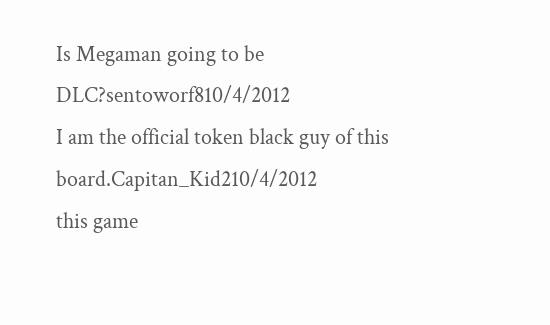Is Megaman going to be DLC?sentoworf810/4/2012
I am the official token black guy of this board.Capitan_Kid210/4/2012
this game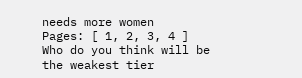needs more women
Pages: [ 1, 2, 3, 4 ]
Who do you think will be the weakest tier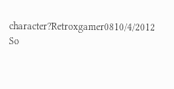character?Retroxgamer0810/4/2012
So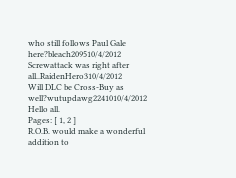who still follows Paul Gale here?bleach209510/4/2012
Screwattack was right after all..RaidenHero310/4/2012
Will DLC be Cross-Buy as well?wutupdawg2241010/4/2012
Hello all.
Pages: [ 1, 2 ]
R.O.B. would make a wonderful addition to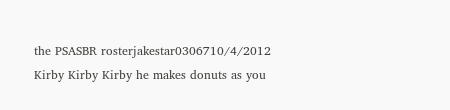the PSASBR rosterjakestar0306710/4/2012
Kirby Kirby Kirby he makes donuts as you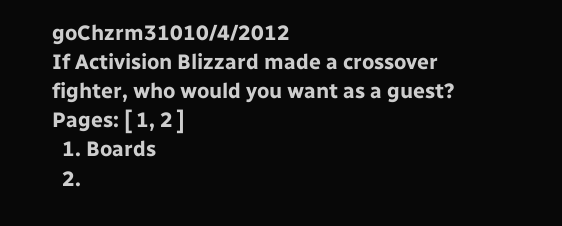goChzrm31010/4/2012
If Activision Blizzard made a crossover fighter, who would you want as a guest?
Pages: [ 1, 2 ]
  1. Boards
  2.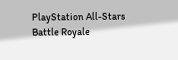PlayStation All-Stars Battle Royale